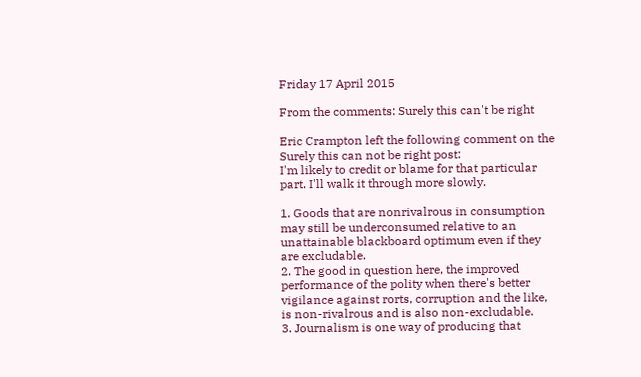Friday 17 April 2015

From the comments: Surely this can't be right

Eric Crampton left the following comment on the Surely this can not be right post:
I'm likely to credit or blame for that particular part. I'll walk it through more slowly.

1. Goods that are nonrivalrous in consumption may still be underconsumed relative to an unattainable blackboard optimum even if they are excludable.
2. The good in question here, the improved performance of the polity when there's better vigilance against rorts, corruption and the like, is non-rivalrous and is also non-excludable.
3. Journalism is one way of producing that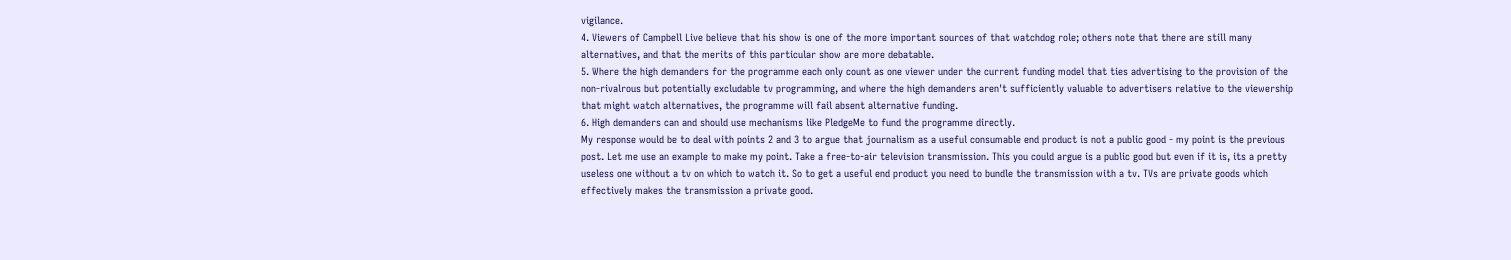vigilance.
4. Viewers of Campbell Live believe that his show is one of the more important sources of that watchdog role; others note that there are still many alternatives, and that the merits of this particular show are more debatable.
5. Where the high demanders for the programme each only count as one viewer under the current funding model that ties advertising to the provision of the non-rivalrous but potentially excludable tv programming, and where the high demanders aren't sufficiently valuable to advertisers relative to the viewership that might watch alternatives, the programme will fail absent alternative funding.
6. High demanders can and should use mechanisms like PledgeMe to fund the programme directly.
My response would be to deal with points 2 and 3 to argue that journalism as a useful consumable end product is not a public good - my point is the previous post. Let me use an example to make my point. Take a free-to-air television transmission. This you could argue is a public good but even if it is, its a pretty useless one without a tv on which to watch it. So to get a useful end product you need to bundle the transmission with a tv. TVs are private goods which effectively makes the transmission a private good.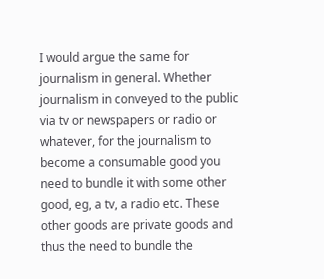I would argue the same for journalism in general. Whether journalism in conveyed to the public via tv or newspapers or radio or whatever, for the journalism to become a consumable good you need to bundle it with some other good, eg, a tv, a radio etc. These other goods are private goods and thus the need to bundle the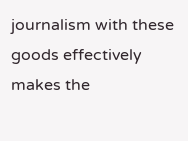journalism with these goods effectively makes the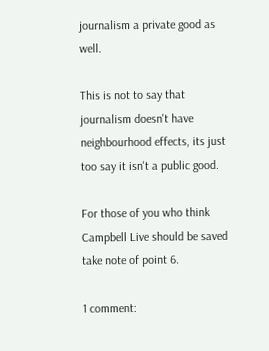journalism a private good as well.

This is not to say that journalism doesn't have neighbourhood effects, its just too say it isn't a public good.

For those of you who think Campbell Live should be saved take note of point 6.

1 comment: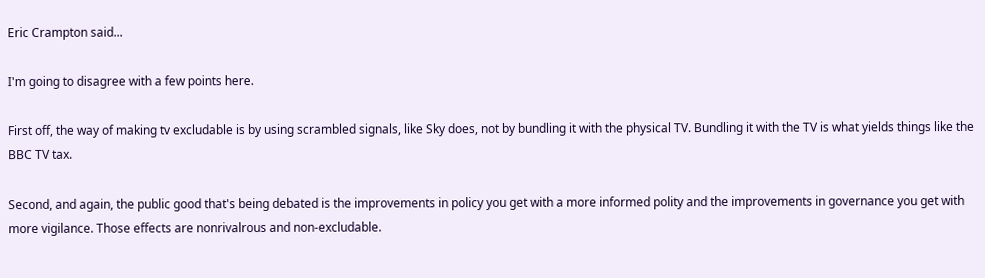Eric Crampton said...

I'm going to disagree with a few points here.

First off, the way of making tv excludable is by using scrambled signals, like Sky does, not by bundling it with the physical TV. Bundling it with the TV is what yields things like the BBC TV tax.

Second, and again, the public good that's being debated is the improvements in policy you get with a more informed polity and the improvements in governance you get with more vigilance. Those effects are nonrivalrous and non-excludable.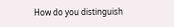How do you distinguish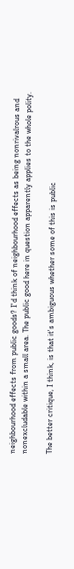neighbourhood effects from public goods? I'd think of neighbourhood effects as being nonrivalrous and nonexcludable within a small area. The public good here in question apparently applies to the whole polity.

The better critique, I think, is that it's ambiguous whether some of this is public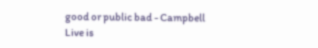good or public bad - Campbell Live is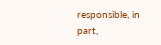responsible, in part,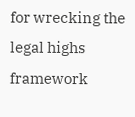for wrecking the legal highs framework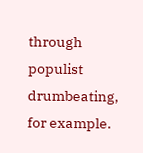through populist drumbeating, for example.